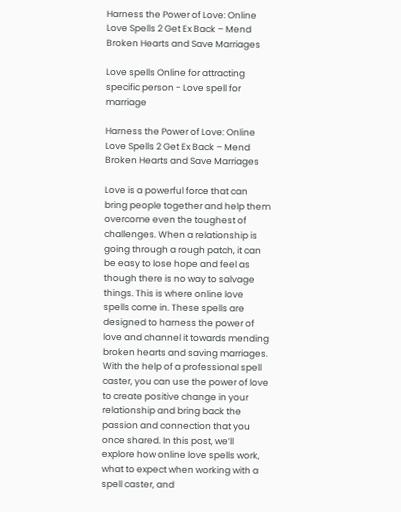Harness the Power of Love: Online Love Spells 2 Get Ex Back – Mend Broken Hearts and Save Marriages

Love spells Online for attracting specific person - Love spell for marriage

Harness the Power of Love: Online Love Spells 2 Get Ex Back – Mend Broken Hearts and Save Marriages

Love is a powerful force that can bring people together and help them overcome even the toughest of challenges. When a relationship is going through a rough patch, it can be easy to lose hope and feel as though there is no way to salvage things. This is where online love spells come in. These spells are designed to harness the power of love and channel it towards mending broken hearts and saving marriages. With the help of a professional spell caster, you can use the power of love to create positive change in your relationship and bring back the passion and connection that you once shared. In this post, we’ll explore how online love spells work, what to expect when working with a spell caster, and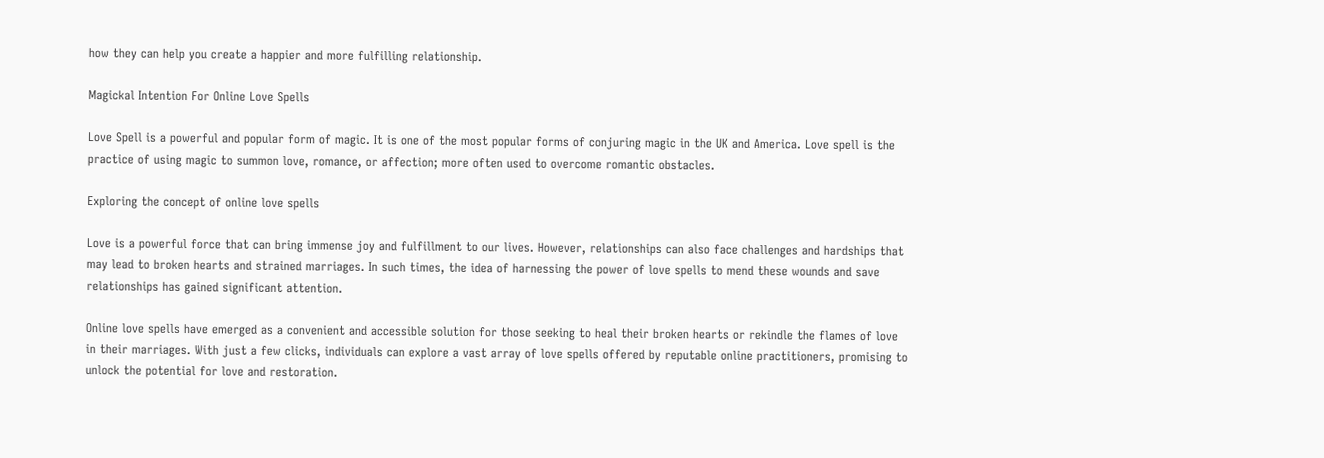how they can help you create a happier and more fulfilling relationship.

Magickal Intention For Online Love Spells

Love Spell is a powerful and popular form of magic. It is one of the most popular forms of conjuring magic in the UK and America. Love spell is the practice of using magic to summon love, romance, or affection; more often used to overcome romantic obstacles.

Exploring the concept of online love spells

Love is a powerful force that can bring immense joy and fulfillment to our lives. However, relationships can also face challenges and hardships that may lead to broken hearts and strained marriages. In such times, the idea of harnessing the power of love spells to mend these wounds and save relationships has gained significant attention.

Online love spells have emerged as a convenient and accessible solution for those seeking to heal their broken hearts or rekindle the flames of love in their marriages. With just a few clicks, individuals can explore a vast array of love spells offered by reputable online practitioners, promising to unlock the potential for love and restoration.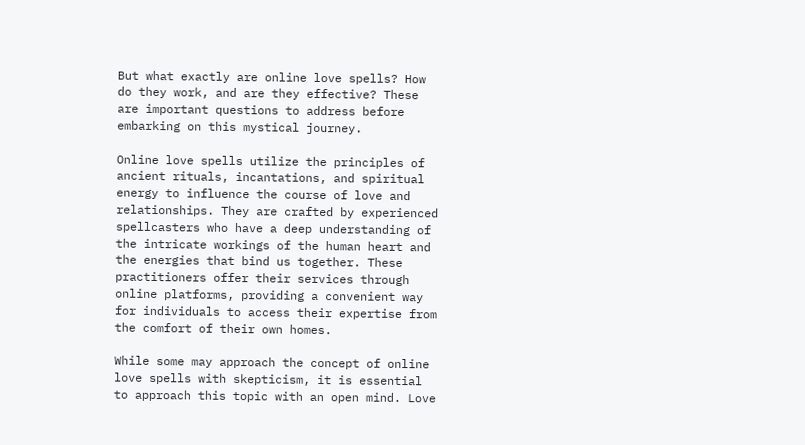But what exactly are online love spells? How do they work, and are they effective? These are important questions to address before embarking on this mystical journey.

Online love spells utilize the principles of ancient rituals, incantations, and spiritual energy to influence the course of love and relationships. They are crafted by experienced spellcasters who have a deep understanding of the intricate workings of the human heart and the energies that bind us together. These practitioners offer their services through online platforms, providing a convenient way for individuals to access their expertise from the comfort of their own homes.

While some may approach the concept of online love spells with skepticism, it is essential to approach this topic with an open mind. Love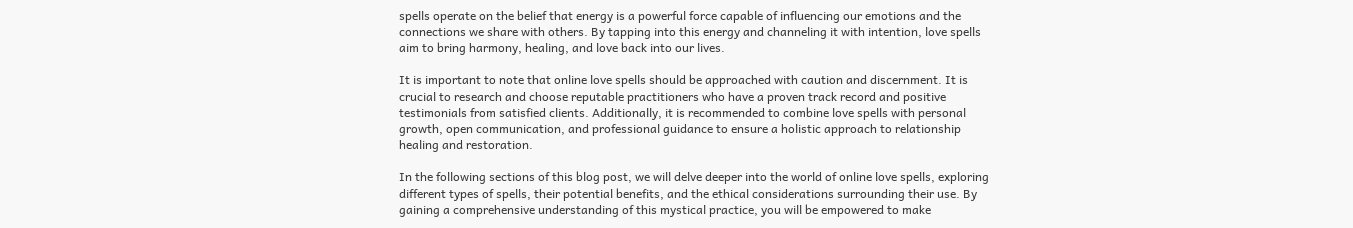spells operate on the belief that energy is a powerful force capable of influencing our emotions and the connections we share with others. By tapping into this energy and channeling it with intention, love spells aim to bring harmony, healing, and love back into our lives.

It is important to note that online love spells should be approached with caution and discernment. It is crucial to research and choose reputable practitioners who have a proven track record and positive testimonials from satisfied clients. Additionally, it is recommended to combine love spells with personal growth, open communication, and professional guidance to ensure a holistic approach to relationship healing and restoration.

In the following sections of this blog post, we will delve deeper into the world of online love spells, exploring different types of spells, their potential benefits, and the ethical considerations surrounding their use. By gaining a comprehensive understanding of this mystical practice, you will be empowered to make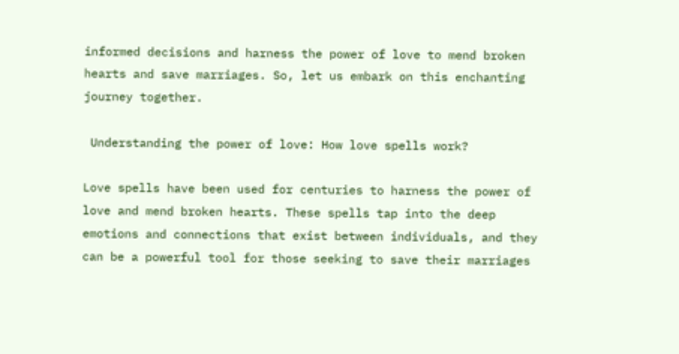informed decisions and harness the power of love to mend broken hearts and save marriages. So, let us embark on this enchanting journey together.

 Understanding the power of love: How love spells work?

Love spells have been used for centuries to harness the power of love and mend broken hearts. These spells tap into the deep emotions and connections that exist between individuals, and they can be a powerful tool for those seeking to save their marriages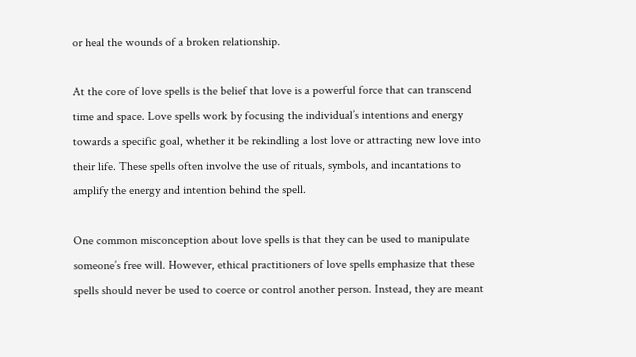or heal the wounds of a broken relationship.

At the core of love spells is the belief that love is a powerful force that can transcend time and space. Love spells work by focusing the individual’s intentions and energy towards a specific goal, whether it be rekindling a lost love or attracting new love into their life. These spells often involve the use of rituals, symbols, and incantations to amplify the energy and intention behind the spell.

One common misconception about love spells is that they can be used to manipulate someone’s free will. However, ethical practitioners of love spells emphasize that these spells should never be used to coerce or control another person. Instead, they are meant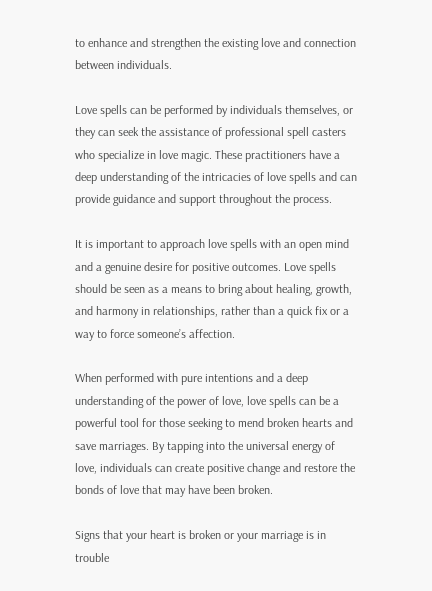to enhance and strengthen the existing love and connection between individuals.

Love spells can be performed by individuals themselves, or they can seek the assistance of professional spell casters who specialize in love magic. These practitioners have a deep understanding of the intricacies of love spells and can provide guidance and support throughout the process.

It is important to approach love spells with an open mind and a genuine desire for positive outcomes. Love spells should be seen as a means to bring about healing, growth, and harmony in relationships, rather than a quick fix or a way to force someone’s affection.

When performed with pure intentions and a deep understanding of the power of love, love spells can be a powerful tool for those seeking to mend broken hearts and save marriages. By tapping into the universal energy of love, individuals can create positive change and restore the bonds of love that may have been broken.

Signs that your heart is broken or your marriage is in trouble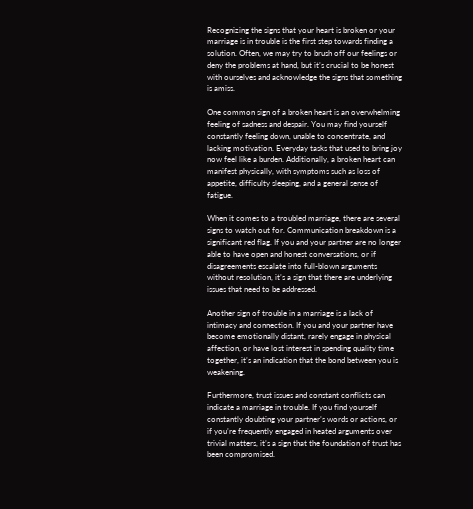Recognizing the signs that your heart is broken or your marriage is in trouble is the first step towards finding a solution. Often, we may try to brush off our feelings or deny the problems at hand, but it’s crucial to be honest with ourselves and acknowledge the signs that something is amiss.

One common sign of a broken heart is an overwhelming feeling of sadness and despair. You may find yourself constantly feeling down, unable to concentrate, and lacking motivation. Everyday tasks that used to bring joy now feel like a burden. Additionally, a broken heart can manifest physically, with symptoms such as loss of appetite, difficulty sleeping, and a general sense of fatigue.

When it comes to a troubled marriage, there are several signs to watch out for. Communication breakdown is a significant red flag. If you and your partner are no longer able to have open and honest conversations, or if disagreements escalate into full-blown arguments without resolution, it’s a sign that there are underlying issues that need to be addressed.

Another sign of trouble in a marriage is a lack of intimacy and connection. If you and your partner have become emotionally distant, rarely engage in physical affection, or have lost interest in spending quality time together, it’s an indication that the bond between you is weakening.

Furthermore, trust issues and constant conflicts can indicate a marriage in trouble. If you find yourself constantly doubting your partner’s words or actions, or if you’re frequently engaged in heated arguments over trivial matters, it’s a sign that the foundation of trust has been compromised.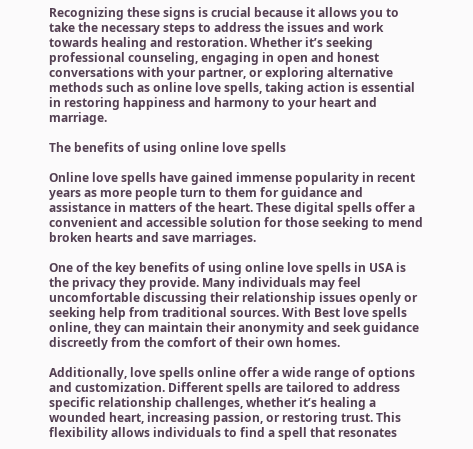Recognizing these signs is crucial because it allows you to take the necessary steps to address the issues and work towards healing and restoration. Whether it’s seeking professional counseling, engaging in open and honest conversations with your partner, or exploring alternative methods such as online love spells, taking action is essential in restoring happiness and harmony to your heart and marriage.

The benefits of using online love spells

Online love spells have gained immense popularity in recent years as more people turn to them for guidance and assistance in matters of the heart. These digital spells offer a convenient and accessible solution for those seeking to mend broken hearts and save marriages.

One of the key benefits of using online love spells in USA is the privacy they provide. Many individuals may feel uncomfortable discussing their relationship issues openly or seeking help from traditional sources. With Best love spells online, they can maintain their anonymity and seek guidance discreetly from the comfort of their own homes.

Additionally, love spells online offer a wide range of options and customization. Different spells are tailored to address specific relationship challenges, whether it’s healing a wounded heart, increasing passion, or restoring trust. This flexibility allows individuals to find a spell that resonates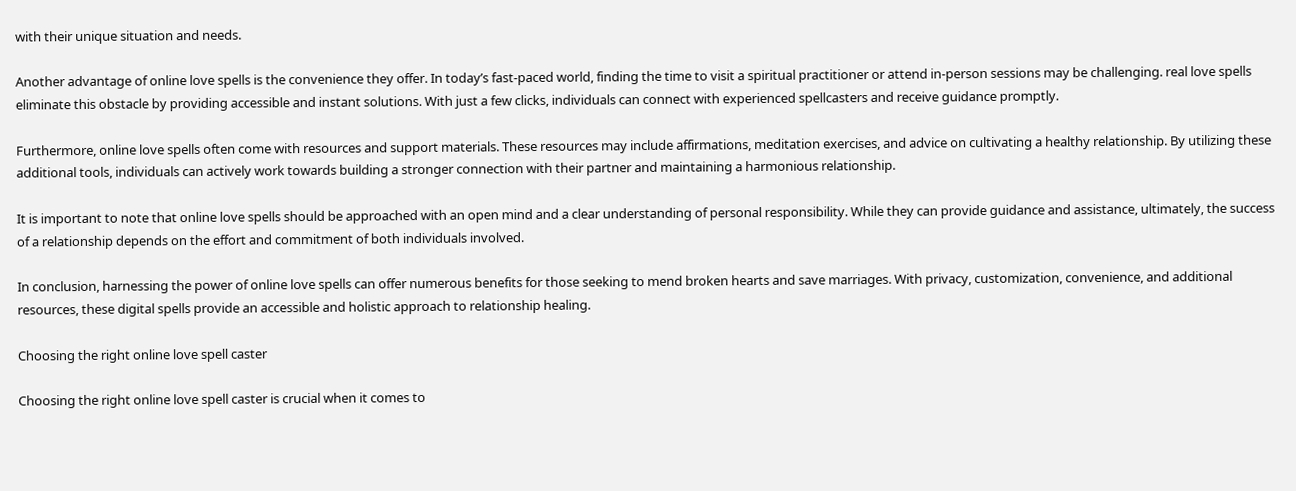with their unique situation and needs.

Another advantage of online love spells is the convenience they offer. In today’s fast-paced world, finding the time to visit a spiritual practitioner or attend in-person sessions may be challenging. real love spells eliminate this obstacle by providing accessible and instant solutions. With just a few clicks, individuals can connect with experienced spellcasters and receive guidance promptly.

Furthermore, online love spells often come with resources and support materials. These resources may include affirmations, meditation exercises, and advice on cultivating a healthy relationship. By utilizing these additional tools, individuals can actively work towards building a stronger connection with their partner and maintaining a harmonious relationship.

It is important to note that online love spells should be approached with an open mind and a clear understanding of personal responsibility. While they can provide guidance and assistance, ultimately, the success of a relationship depends on the effort and commitment of both individuals involved.

In conclusion, harnessing the power of online love spells can offer numerous benefits for those seeking to mend broken hearts and save marriages. With privacy, customization, convenience, and additional resources, these digital spells provide an accessible and holistic approach to relationship healing.

Choosing the right online love spell caster

Choosing the right online love spell caster is crucial when it comes to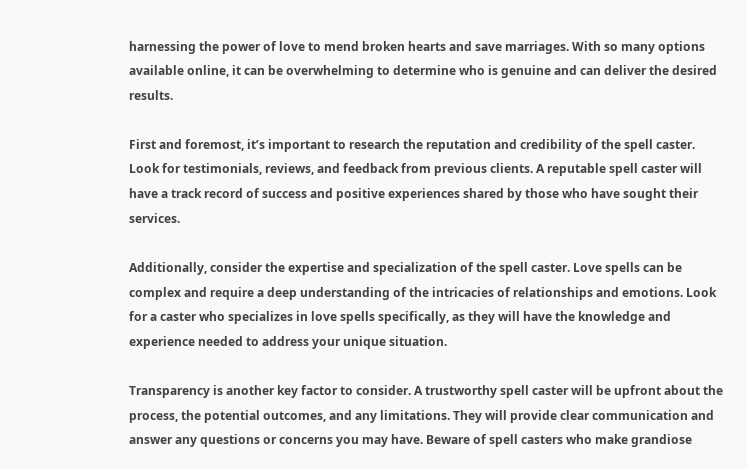harnessing the power of love to mend broken hearts and save marriages. With so many options available online, it can be overwhelming to determine who is genuine and can deliver the desired results.

First and foremost, it’s important to research the reputation and credibility of the spell caster. Look for testimonials, reviews, and feedback from previous clients. A reputable spell caster will have a track record of success and positive experiences shared by those who have sought their services.

Additionally, consider the expertise and specialization of the spell caster. Love spells can be complex and require a deep understanding of the intricacies of relationships and emotions. Look for a caster who specializes in love spells specifically, as they will have the knowledge and experience needed to address your unique situation.

Transparency is another key factor to consider. A trustworthy spell caster will be upfront about the process, the potential outcomes, and any limitations. They will provide clear communication and answer any questions or concerns you may have. Beware of spell casters who make grandiose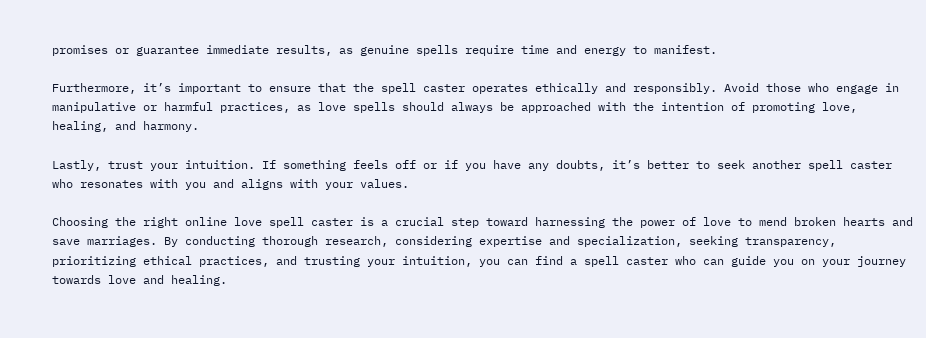promises or guarantee immediate results, as genuine spells require time and energy to manifest.

Furthermore, it’s important to ensure that the spell caster operates ethically and responsibly. Avoid those who engage in manipulative or harmful practices, as love spells should always be approached with the intention of promoting love, healing, and harmony.

Lastly, trust your intuition. If something feels off or if you have any doubts, it’s better to seek another spell caster who resonates with you and aligns with your values.

Choosing the right online love spell caster is a crucial step toward harnessing the power of love to mend broken hearts and save marriages. By conducting thorough research, considering expertise and specialization, seeking transparency, prioritizing ethical practices, and trusting your intuition, you can find a spell caster who can guide you on your journey towards love and healing.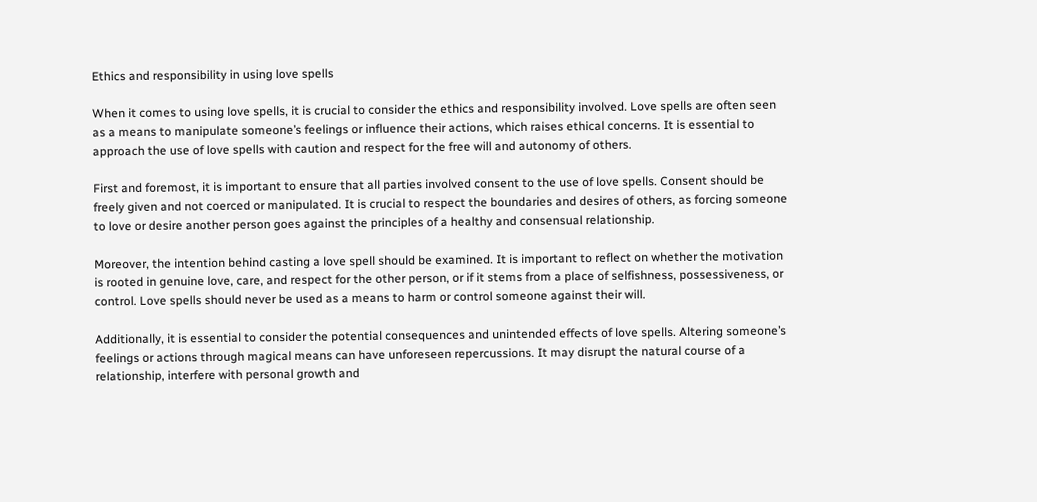Ethics and responsibility in using love spells

When it comes to using love spells, it is crucial to consider the ethics and responsibility involved. Love spells are often seen as a means to manipulate someone’s feelings or influence their actions, which raises ethical concerns. It is essential to approach the use of love spells with caution and respect for the free will and autonomy of others.

First and foremost, it is important to ensure that all parties involved consent to the use of love spells. Consent should be freely given and not coerced or manipulated. It is crucial to respect the boundaries and desires of others, as forcing someone to love or desire another person goes against the principles of a healthy and consensual relationship.

Moreover, the intention behind casting a love spell should be examined. It is important to reflect on whether the motivation is rooted in genuine love, care, and respect for the other person, or if it stems from a place of selfishness, possessiveness, or control. Love spells should never be used as a means to harm or control someone against their will.

Additionally, it is essential to consider the potential consequences and unintended effects of love spells. Altering someone’s feelings or actions through magical means can have unforeseen repercussions. It may disrupt the natural course of a relationship, interfere with personal growth and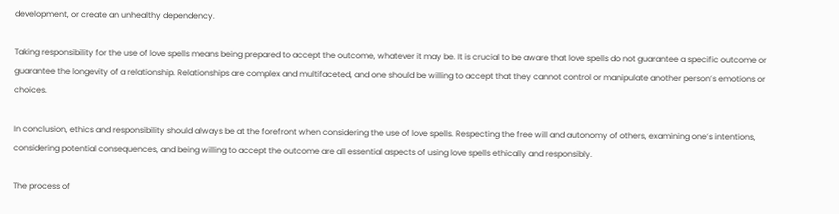development, or create an unhealthy dependency.

Taking responsibility for the use of love spells means being prepared to accept the outcome, whatever it may be. It is crucial to be aware that love spells do not guarantee a specific outcome or guarantee the longevity of a relationship. Relationships are complex and multifaceted, and one should be willing to accept that they cannot control or manipulate another person’s emotions or choices.

In conclusion, ethics and responsibility should always be at the forefront when considering the use of love spells. Respecting the free will and autonomy of others, examining one’s intentions, considering potential consequences, and being willing to accept the outcome are all essential aspects of using love spells ethically and responsibly.

The process of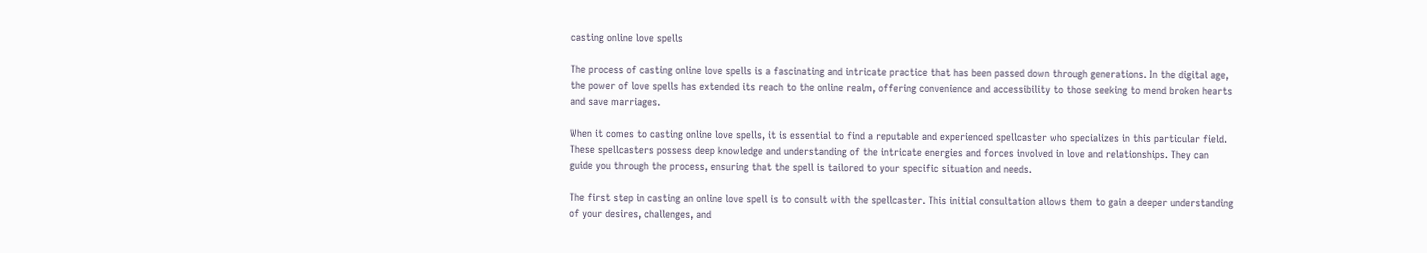casting online love spells

The process of casting online love spells is a fascinating and intricate practice that has been passed down through generations. In the digital age, the power of love spells has extended its reach to the online realm, offering convenience and accessibility to those seeking to mend broken hearts and save marriages.

When it comes to casting online love spells, it is essential to find a reputable and experienced spellcaster who specializes in this particular field. These spellcasters possess deep knowledge and understanding of the intricate energies and forces involved in love and relationships. They can guide you through the process, ensuring that the spell is tailored to your specific situation and needs.

The first step in casting an online love spell is to consult with the spellcaster. This initial consultation allows them to gain a deeper understanding of your desires, challenges, and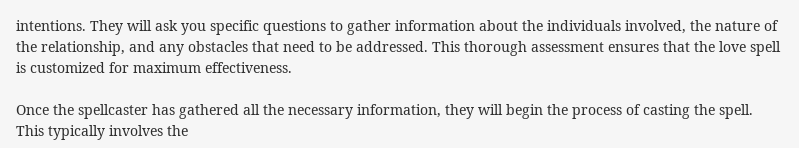intentions. They will ask you specific questions to gather information about the individuals involved, the nature of the relationship, and any obstacles that need to be addressed. This thorough assessment ensures that the love spell is customized for maximum effectiveness.

Once the spellcaster has gathered all the necessary information, they will begin the process of casting the spell. This typically involves the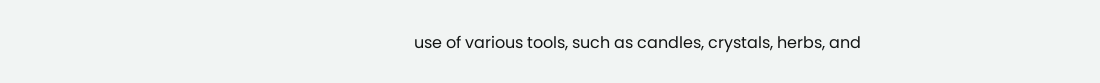use of various tools, such as candles, crystals, herbs, and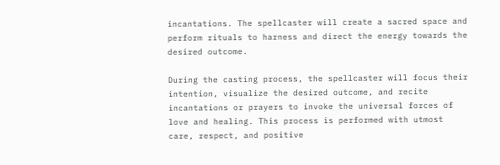incantations. The spellcaster will create a sacred space and perform rituals to harness and direct the energy towards the desired outcome.

During the casting process, the spellcaster will focus their intention, visualize the desired outcome, and recite incantations or prayers to invoke the universal forces of love and healing. This process is performed with utmost care, respect, and positive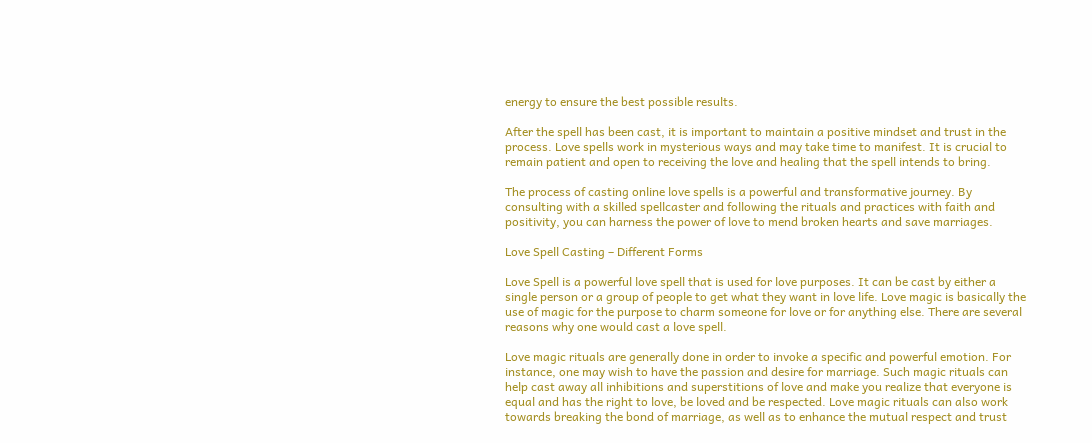energy to ensure the best possible results.

After the spell has been cast, it is important to maintain a positive mindset and trust in the process. Love spells work in mysterious ways and may take time to manifest. It is crucial to remain patient and open to receiving the love and healing that the spell intends to bring.

The process of casting online love spells is a powerful and transformative journey. By consulting with a skilled spellcaster and following the rituals and practices with faith and positivity, you can harness the power of love to mend broken hearts and save marriages.

Love Spell Casting – Different Forms

Love Spell is a powerful love spell that is used for love purposes. It can be cast by either a single person or a group of people to get what they want in love life. Love magic is basically the use of magic for the purpose to charm someone for love or for anything else. There are several reasons why one would cast a love spell.

Love magic rituals are generally done in order to invoke a specific and powerful emotion. For instance, one may wish to have the passion and desire for marriage. Such magic rituals can help cast away all inhibitions and superstitions of love and make you realize that everyone is equal and has the right to love, be loved and be respected. Love magic rituals can also work towards breaking the bond of marriage, as well as to enhance the mutual respect and trust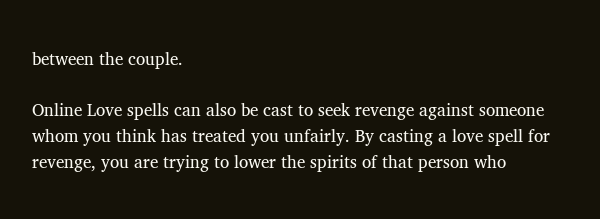between the couple.

Online Love spells can also be cast to seek revenge against someone whom you think has treated you unfairly. By casting a love spell for revenge, you are trying to lower the spirits of that person who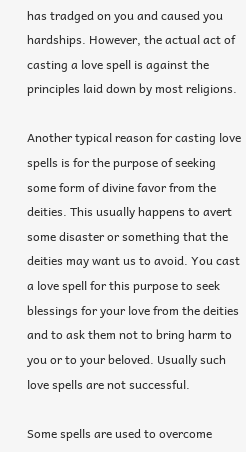has tradged on you and caused you hardships. However, the actual act of casting a love spell is against the principles laid down by most religions.

Another typical reason for casting love spells is for the purpose of seeking some form of divine favor from the deities. This usually happens to avert some disaster or something that the deities may want us to avoid. You cast a love spell for this purpose to seek blessings for your love from the deities and to ask them not to bring harm to you or to your beloved. Usually such love spells are not successful.

Some spells are used to overcome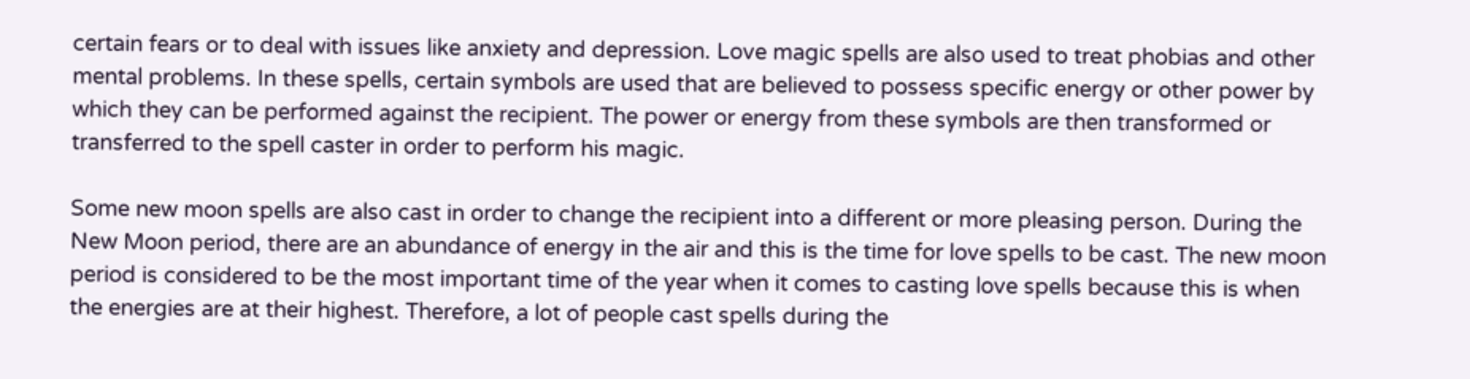certain fears or to deal with issues like anxiety and depression. Love magic spells are also used to treat phobias and other mental problems. In these spells, certain symbols are used that are believed to possess specific energy or other power by which they can be performed against the recipient. The power or energy from these symbols are then transformed or transferred to the spell caster in order to perform his magic.

Some new moon spells are also cast in order to change the recipient into a different or more pleasing person. During the New Moon period, there are an abundance of energy in the air and this is the time for love spells to be cast. The new moon period is considered to be the most important time of the year when it comes to casting love spells because this is when the energies are at their highest. Therefore, a lot of people cast spells during the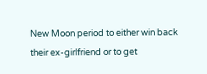New Moon period to either win back their ex-girlfriend or to get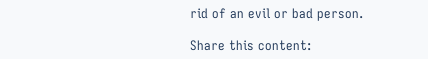rid of an evil or bad person.

Share this content: